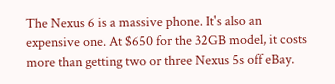The Nexus 6 is a massive phone. It's also an expensive one. At $650 for the 32GB model, it costs more than getting two or three Nexus 5s off eBay.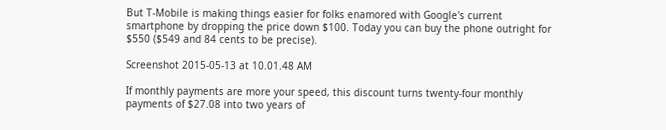But T-Mobile is making things easier for folks enamored with Google's current smartphone by dropping the price down $100. Today you can buy the phone outright for $550 ($549 and 84 cents to be precise).

Screenshot 2015-05-13 at 10.01.48 AM

If monthly payments are more your speed, this discount turns twenty-four monthly payments of $27.08 into two years of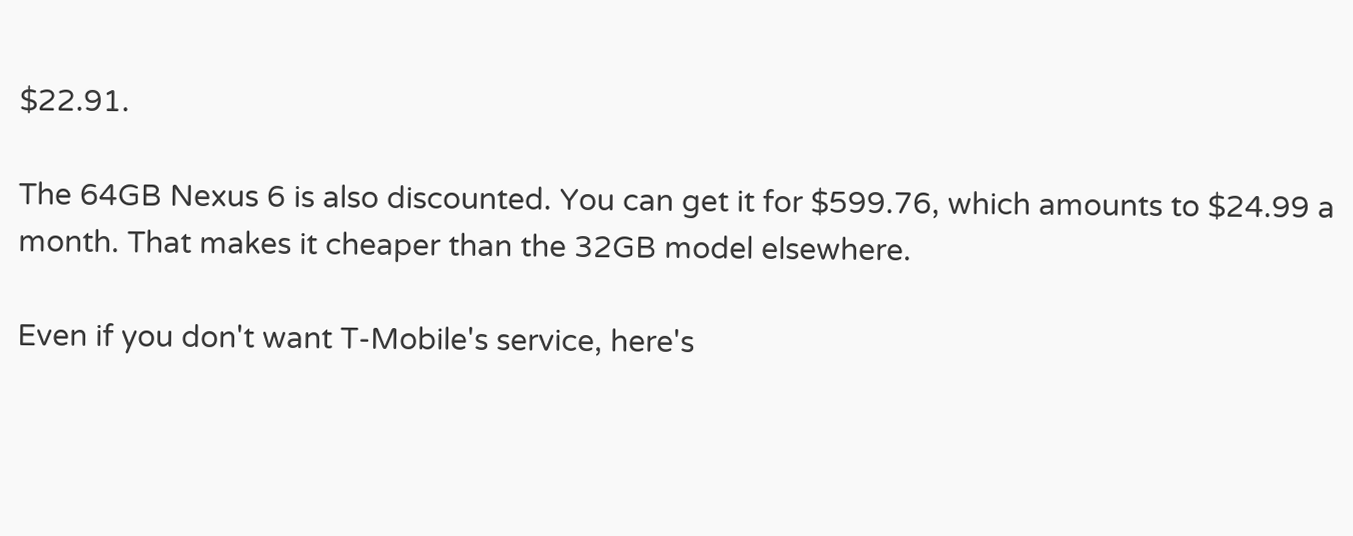$22.91.

The 64GB Nexus 6 is also discounted. You can get it for $599.76, which amounts to $24.99 a month. That makes it cheaper than the 32GB model elsewhere.

Even if you don't want T-Mobile's service, here's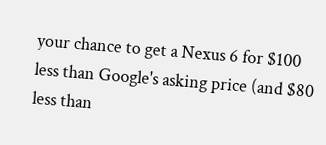your chance to get a Nexus 6 for $100 less than Google's asking price (and $80 less than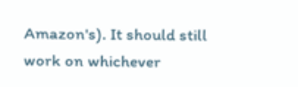Amazon's). It should still work on whichever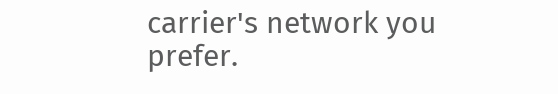carrier's network you prefer.